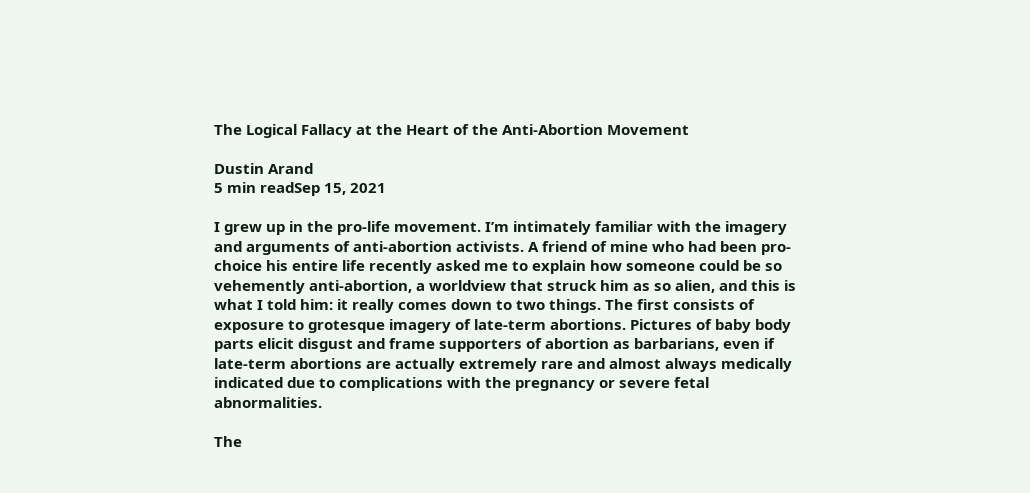The Logical Fallacy at the Heart of the Anti-Abortion Movement

Dustin Arand
5 min readSep 15, 2021

I grew up in the pro-life movement. I’m intimately familiar with the imagery and arguments of anti-abortion activists. A friend of mine who had been pro-choice his entire life recently asked me to explain how someone could be so vehemently anti-abortion, a worldview that struck him as so alien, and this is what I told him: it really comes down to two things. The first consists of exposure to grotesque imagery of late-term abortions. Pictures of baby body parts elicit disgust and frame supporters of abortion as barbarians, even if late-term abortions are actually extremely rare and almost always medically indicated due to complications with the pregnancy or severe fetal abnormalities.

The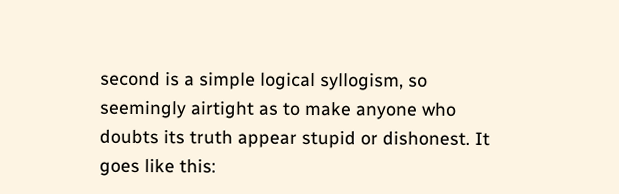second is a simple logical syllogism, so seemingly airtight as to make anyone who doubts its truth appear stupid or dishonest. It goes like this: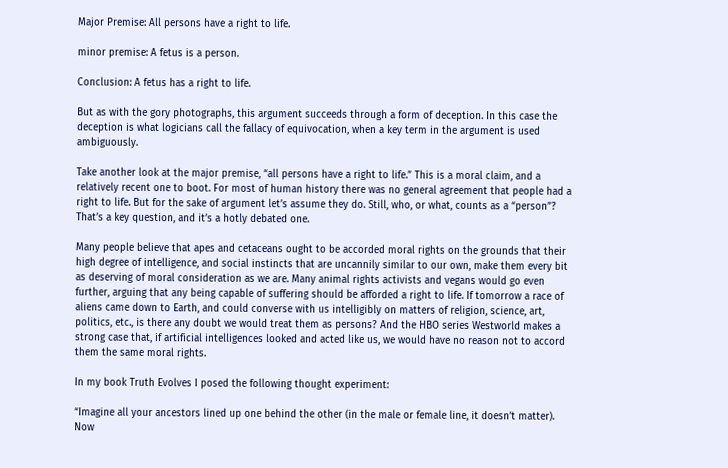Major Premise: All persons have a right to life.

minor premise: A fetus is a person.

Conclusion: A fetus has a right to life.

But as with the gory photographs, this argument succeeds through a form of deception. In this case the deception is what logicians call the fallacy of equivocation, when a key term in the argument is used ambiguously.

Take another look at the major premise, “all persons have a right to life.” This is a moral claim, and a relatively recent one to boot. For most of human history there was no general agreement that people had a right to life. But for the sake of argument let’s assume they do. Still, who, or what, counts as a “person”? That’s a key question, and it’s a hotly debated one.

Many people believe that apes and cetaceans ought to be accorded moral rights on the grounds that their high degree of intelligence, and social instincts that are uncannily similar to our own, make them every bit as deserving of moral consideration as we are. Many animal rights activists and vegans would go even further, arguing that any being capable of suffering should be afforded a right to life. If tomorrow a race of aliens came down to Earth, and could converse with us intelligibly on matters of religion, science, art, politics, etc., is there any doubt we would treat them as persons? And the HBO series Westworld makes a strong case that, if artificial intelligences looked and acted like us, we would have no reason not to accord them the same moral rights.

In my book Truth Evolves I posed the following thought experiment:

“Imagine all your ancestors lined up one behind the other (in the male or female line, it doesn’t matter). Now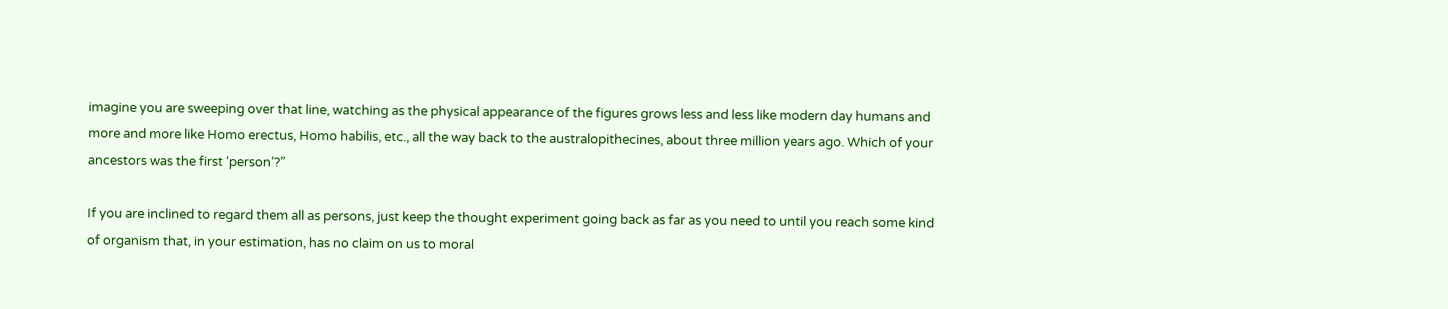imagine you are sweeping over that line, watching as the physical appearance of the figures grows less and less like modern day humans and more and more like Homo erectus, Homo habilis, etc., all the way back to the australopithecines, about three million years ago. Which of your ancestors was the first ‘person’?”

If you are inclined to regard them all as persons, just keep the thought experiment going back as far as you need to until you reach some kind of organism that, in your estimation, has no claim on us to moral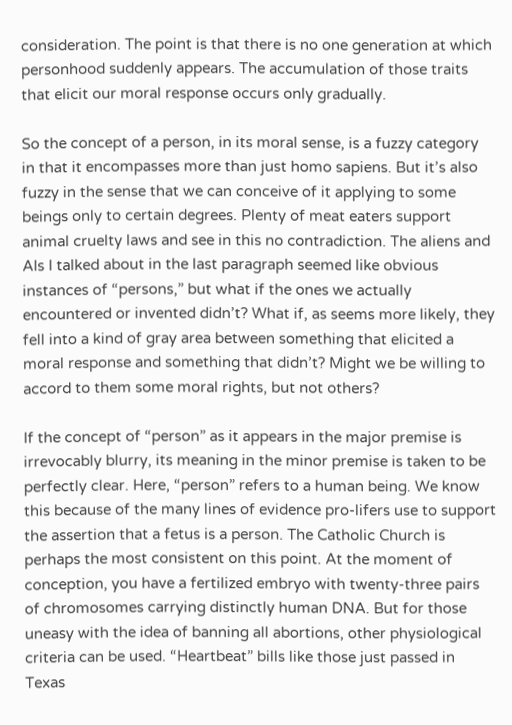consideration. The point is that there is no one generation at which personhood suddenly appears. The accumulation of those traits that elicit our moral response occurs only gradually.

So the concept of a person, in its moral sense, is a fuzzy category in that it encompasses more than just homo sapiens. But it’s also fuzzy in the sense that we can conceive of it applying to some beings only to certain degrees. Plenty of meat eaters support animal cruelty laws and see in this no contradiction. The aliens and AIs I talked about in the last paragraph seemed like obvious instances of “persons,” but what if the ones we actually encountered or invented didn’t? What if, as seems more likely, they fell into a kind of gray area between something that elicited a moral response and something that didn’t? Might we be willing to accord to them some moral rights, but not others?

If the concept of “person” as it appears in the major premise is irrevocably blurry, its meaning in the minor premise is taken to be perfectly clear. Here, “person” refers to a human being. We know this because of the many lines of evidence pro-lifers use to support the assertion that a fetus is a person. The Catholic Church is perhaps the most consistent on this point. At the moment of conception, you have a fertilized embryo with twenty-three pairs of chromosomes carrying distinctly human DNA. But for those uneasy with the idea of banning all abortions, other physiological criteria can be used. “Heartbeat” bills like those just passed in Texas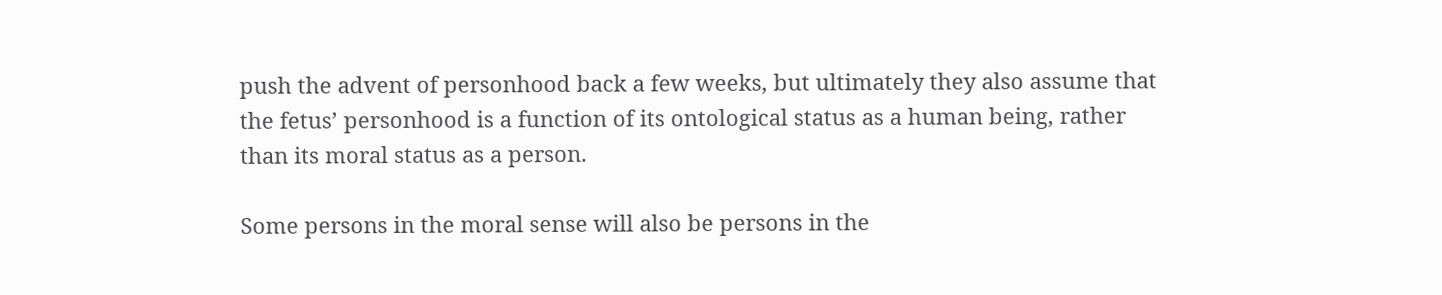push the advent of personhood back a few weeks, but ultimately they also assume that the fetus’ personhood is a function of its ontological status as a human being, rather than its moral status as a person.

Some persons in the moral sense will also be persons in the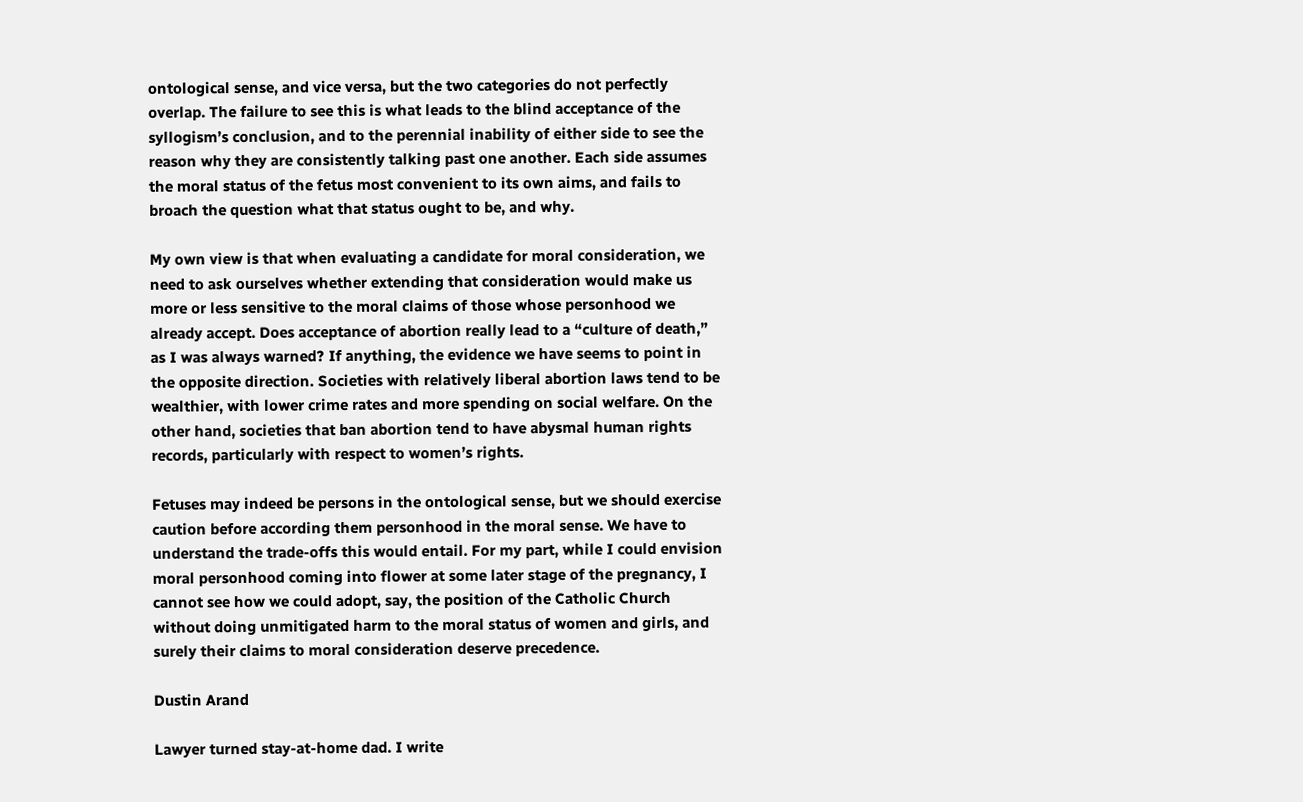ontological sense, and vice versa, but the two categories do not perfectly overlap. The failure to see this is what leads to the blind acceptance of the syllogism’s conclusion, and to the perennial inability of either side to see the reason why they are consistently talking past one another. Each side assumes the moral status of the fetus most convenient to its own aims, and fails to broach the question what that status ought to be, and why.

My own view is that when evaluating a candidate for moral consideration, we need to ask ourselves whether extending that consideration would make us more or less sensitive to the moral claims of those whose personhood we already accept. Does acceptance of abortion really lead to a “culture of death,” as I was always warned? If anything, the evidence we have seems to point in the opposite direction. Societies with relatively liberal abortion laws tend to be wealthier, with lower crime rates and more spending on social welfare. On the other hand, societies that ban abortion tend to have abysmal human rights records, particularly with respect to women’s rights.

Fetuses may indeed be persons in the ontological sense, but we should exercise caution before according them personhood in the moral sense. We have to understand the trade-offs this would entail. For my part, while I could envision moral personhood coming into flower at some later stage of the pregnancy, I cannot see how we could adopt, say, the position of the Catholic Church without doing unmitigated harm to the moral status of women and girls, and surely their claims to moral consideration deserve precedence.

Dustin Arand

Lawyer turned stay-at-home dad. I write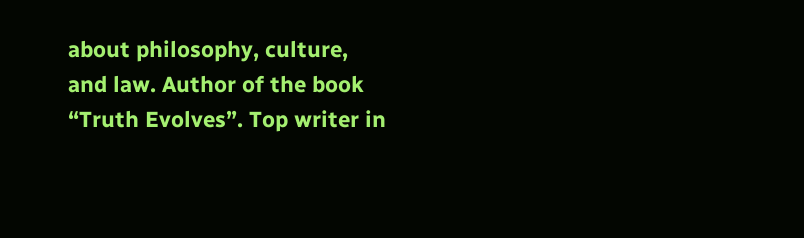about philosophy, culture, and law. Author of the book “Truth Evolves”. Top writer in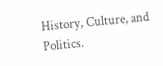History, Culture, and Politics.